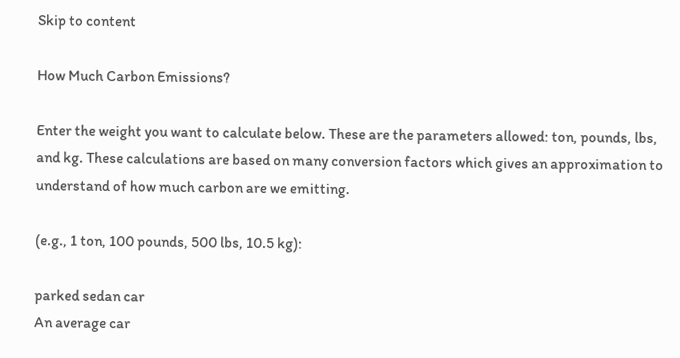Skip to content

How Much Carbon Emissions?

Enter the weight you want to calculate below. These are the parameters allowed: ton, pounds, lbs, and kg. These calculations are based on many conversion factors which gives an approximation to understand of how much carbon are we emitting.

(e.g., 1 ton, 100 pounds, 500 lbs, 10.5 kg):

parked sedan car
An average car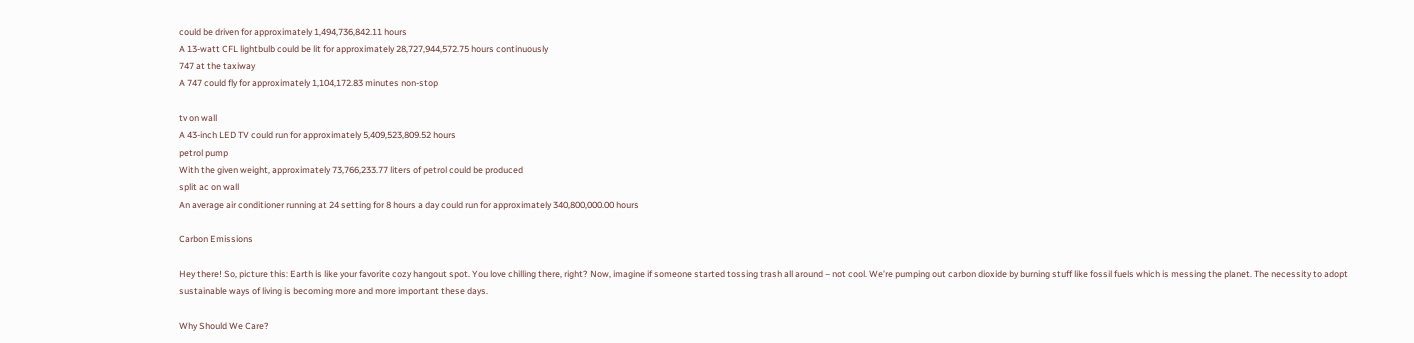could be driven for approximately 1,494,736,842.11 hours
A 13-watt CFL lightbulb could be lit for approximately 28,727,944,572.75 hours continuously
747 at the taxiway
A 747 could fly for approximately 1,104,172.83 minutes non-stop

tv on wall
A 43-inch LED TV could run for approximately 5,409,523,809.52 hours
petrol pump
With the given weight, approximately 73,766,233.77 liters of petrol could be produced
split ac on wall
An average air conditioner running at 24 setting for 8 hours a day could run for approximately 340,800,000.00 hours

Carbon Emissions

Hey there! So, picture this: Earth is like your favorite cozy hangout spot. You love chilling there, right? Now, imagine if someone started tossing trash all around – not cool. We’re pumping out carbon dioxide by burning stuff like fossil fuels which is messing the planet. The necessity to adopt sustainable ways of living is becoming more and more important these days.

Why Should We Care?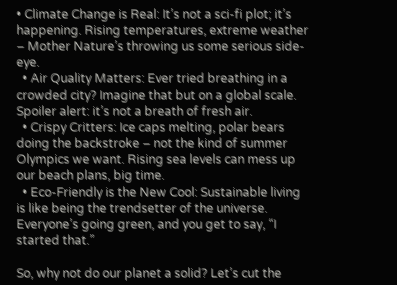• Climate Change is Real: It’s not a sci-fi plot; it’s happening. Rising temperatures, extreme weather – Mother Nature’s throwing us some serious side-eye.
  • Air Quality Matters: Ever tried breathing in a crowded city? Imagine that but on a global scale. Spoiler alert: it’s not a breath of fresh air.
  • Crispy Critters: Ice caps melting, polar bears doing the backstroke – not the kind of summer Olympics we want. Rising sea levels can mess up our beach plans, big time.
  • Eco-Friendly is the New Cool: Sustainable living is like being the trendsetter of the universe. Everyone’s going green, and you get to say, “I started that.”

So, why not do our planet a solid? Let’s cut the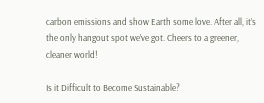carbon emissions and show Earth some love. After all, it’s the only hangout spot we’ve got. Cheers to a greener, cleaner world!

Is it Difficult to Become Sustainable?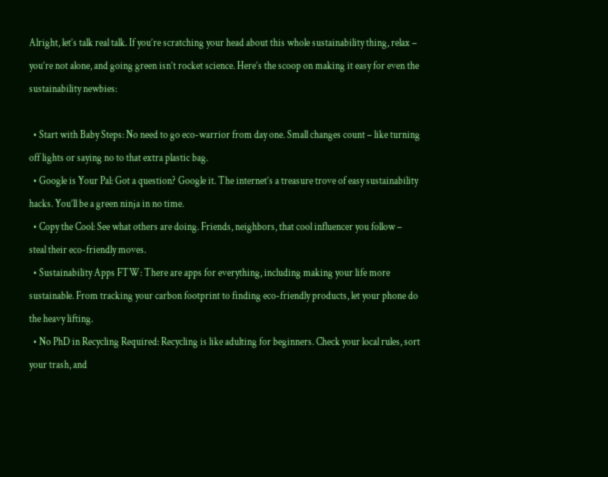Alright, let’s talk real talk. If you’re scratching your head about this whole sustainability thing, relax – you’re not alone, and going green isn’t rocket science. Here’s the scoop on making it easy for even the sustainability newbies:

  • Start with Baby Steps: No need to go eco-warrior from day one. Small changes count – like turning off lights or saying no to that extra plastic bag.
  • Google is Your Pal: Got a question? Google it. The internet’s a treasure trove of easy sustainability hacks. You’ll be a green ninja in no time.
  • Copy the Cool: See what others are doing. Friends, neighbors, that cool influencer you follow – steal their eco-friendly moves.
  • Sustainability Apps FTW: There are apps for everything, including making your life more sustainable. From tracking your carbon footprint to finding eco-friendly products, let your phone do the heavy lifting.
  • No PhD in Recycling Required: Recycling is like adulting for beginners. Check your local rules, sort your trash, and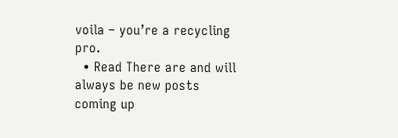voila – you’re a recycling pro.
  • Read There are and will always be new posts coming up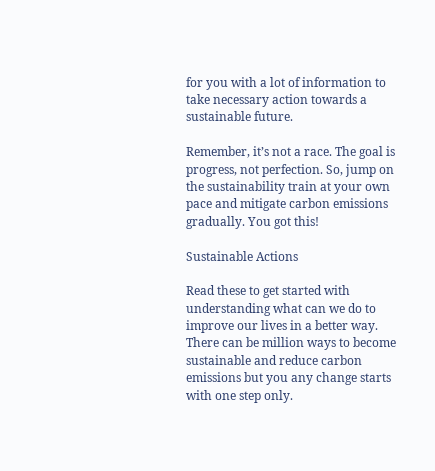for you with a lot of information to take necessary action towards a sustainable future.

Remember, it’s not a race. The goal is progress, not perfection. So, jump on the sustainability train at your own pace and mitigate carbon emissions gradually. You got this!

Sustainable Actions

Read these to get started with understanding what can we do to improve our lives in a better way. There can be million ways to become sustainable and reduce carbon emissions but you any change starts with one step only.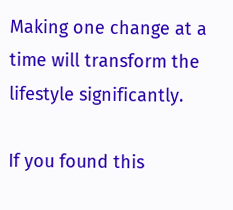Making one change at a time will transform the lifestyle significantly.

If you found this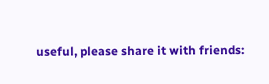useful, please share it with friends: